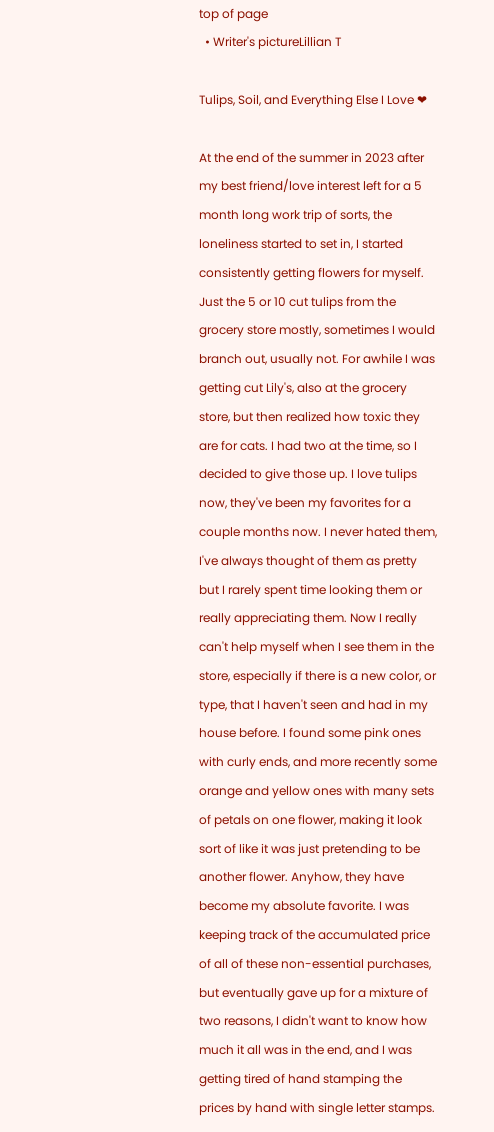top of page
  • Writer's pictureLillian T

Tulips, Soil, and Everything Else I Love ❤

At the end of the summer in 2023 after my best friend/love interest left for a 5 month long work trip of sorts, the loneliness started to set in, I started consistently getting flowers for myself. Just the 5 or 10 cut tulips from the grocery store mostly, sometimes I would branch out, usually not. For awhile I was getting cut Lily's, also at the grocery store, but then realized how toxic they are for cats. I had two at the time, so I decided to give those up. I love tulips now, they've been my favorites for a couple months now. I never hated them, I've always thought of them as pretty but I rarely spent time looking them or really appreciating them. Now I really can't help myself when I see them in the store, especially if there is a new color, or type, that I haven't seen and had in my house before. I found some pink ones with curly ends, and more recently some orange and yellow ones with many sets of petals on one flower, making it look sort of like it was just pretending to be another flower. Anyhow, they have become my absolute favorite. I was keeping track of the accumulated price of all of these non-essential purchases, but eventually gave up for a mixture of two reasons, I didn't want to know how much it all was in the end, and I was getting tired of hand stamping the prices by hand with single letter stamps.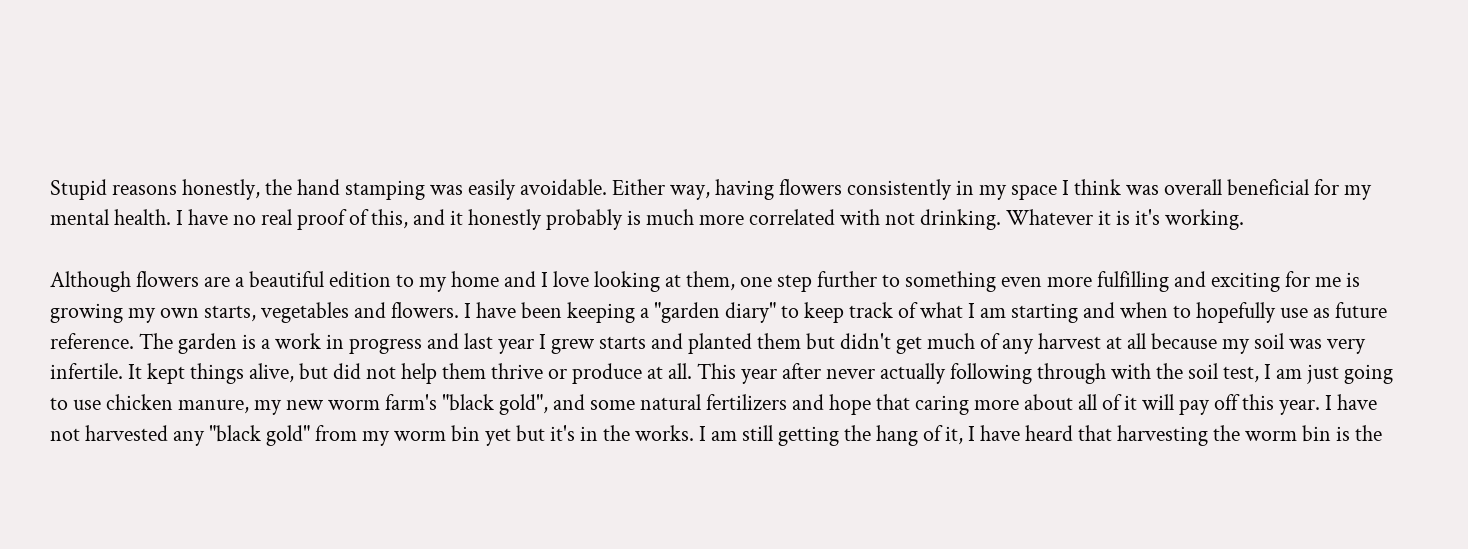Stupid reasons honestly, the hand stamping was easily avoidable. Either way, having flowers consistently in my space I think was overall beneficial for my mental health. I have no real proof of this, and it honestly probably is much more correlated with not drinking. Whatever it is it's working.

Although flowers are a beautiful edition to my home and I love looking at them, one step further to something even more fulfilling and exciting for me is growing my own starts, vegetables and flowers. I have been keeping a "garden diary" to keep track of what I am starting and when to hopefully use as future reference. The garden is a work in progress and last year I grew starts and planted them but didn't get much of any harvest at all because my soil was very infertile. It kept things alive, but did not help them thrive or produce at all. This year after never actually following through with the soil test, I am just going to use chicken manure, my new worm farm's "black gold", and some natural fertilizers and hope that caring more about all of it will pay off this year. I have not harvested any "black gold" from my worm bin yet but it's in the works. I am still getting the hang of it, I have heard that harvesting the worm bin is the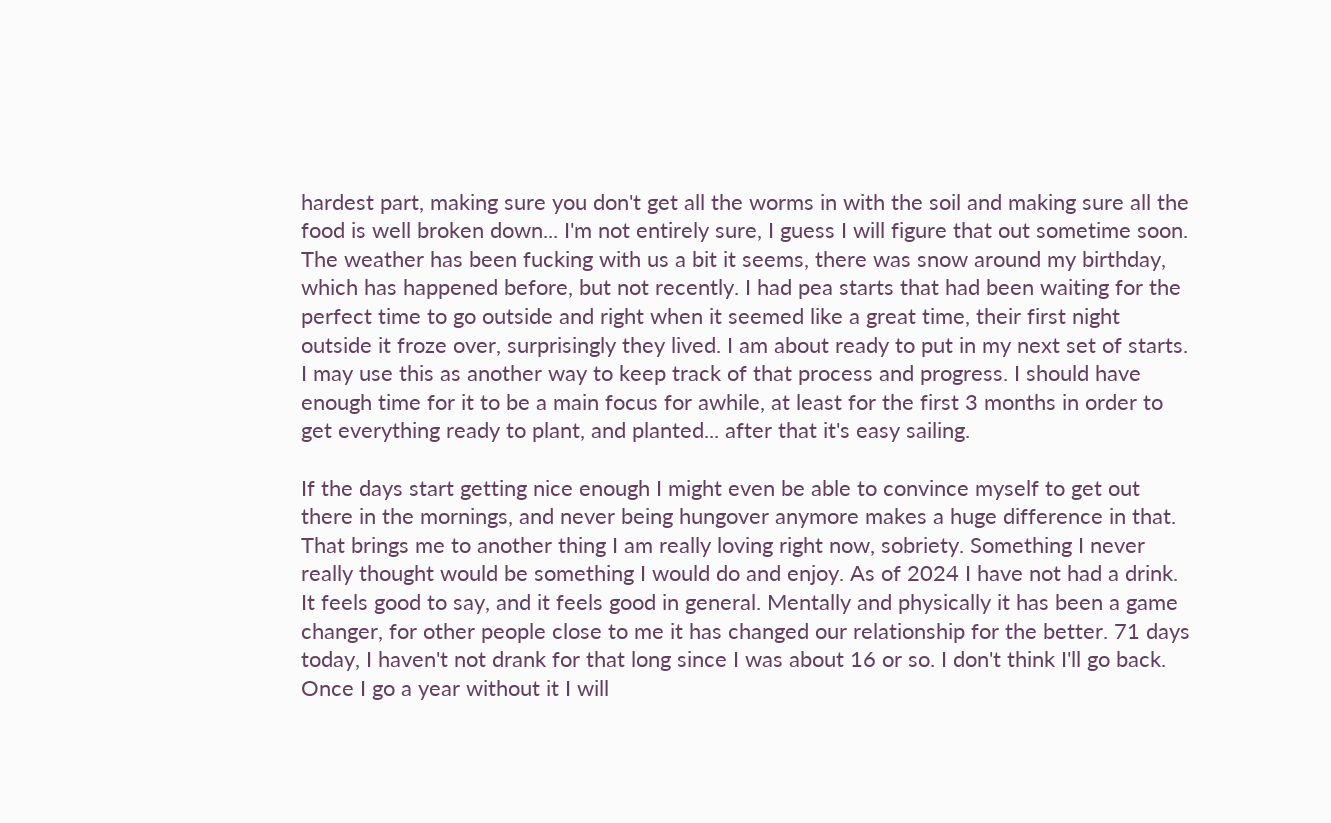hardest part, making sure you don't get all the worms in with the soil and making sure all the food is well broken down... I'm not entirely sure, I guess I will figure that out sometime soon. The weather has been fucking with us a bit it seems, there was snow around my birthday, which has happened before, but not recently. I had pea starts that had been waiting for the perfect time to go outside and right when it seemed like a great time, their first night outside it froze over, surprisingly they lived. I am about ready to put in my next set of starts. I may use this as another way to keep track of that process and progress. I should have enough time for it to be a main focus for awhile, at least for the first 3 months in order to get everything ready to plant, and planted... after that it's easy sailing.

If the days start getting nice enough I might even be able to convince myself to get out there in the mornings, and never being hungover anymore makes a huge difference in that. That brings me to another thing I am really loving right now, sobriety. Something I never really thought would be something I would do and enjoy. As of 2024 I have not had a drink. It feels good to say, and it feels good in general. Mentally and physically it has been a game changer, for other people close to me it has changed our relationship for the better. 71 days today, I haven't not drank for that long since I was about 16 or so. I don't think I'll go back. Once I go a year without it I will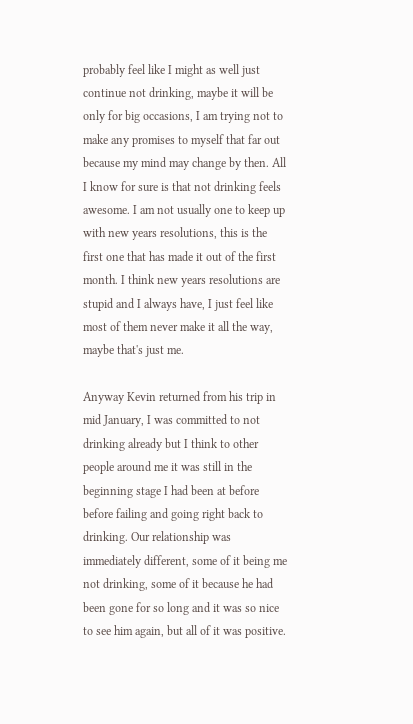probably feel like I might as well just continue not drinking, maybe it will be only for big occasions, I am trying not to make any promises to myself that far out because my mind may change by then. All I know for sure is that not drinking feels awesome. I am not usually one to keep up with new years resolutions, this is the first one that has made it out of the first month. I think new years resolutions are stupid and I always have, I just feel like most of them never make it all the way, maybe that's just me.

Anyway Kevin returned from his trip in mid January, I was committed to not drinking already but I think to other people around me it was still in the beginning stage I had been at before before failing and going right back to drinking. Our relationship was immediately different, some of it being me not drinking, some of it because he had been gone for so long and it was so nice to see him again, but all of it was positive.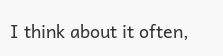I think about it often,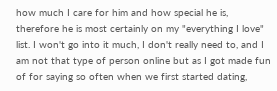how much I care for him and how special he is, therefore he is most certainly on my "everything I love" list. I won't go into it much, I don't really need to, and I am not that type of person online but as I got made fun of for saying so often when we first started dating,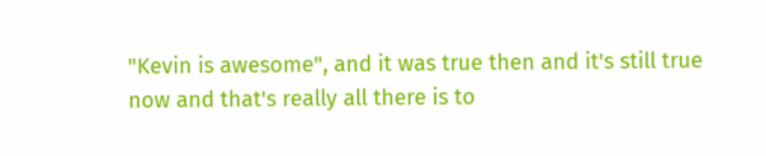"Kevin is awesome", and it was true then and it's still true now and that's really all there is to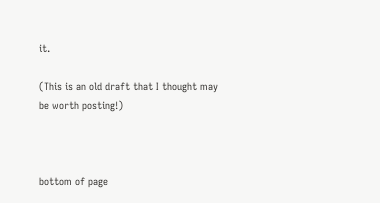it.

(This is an old draft that I thought may be worth posting!)



bottom of page